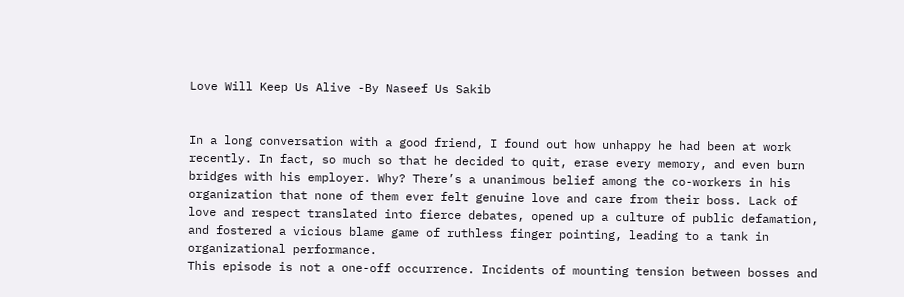Love Will Keep Us Alive -By Naseef Us Sakib


In a long conversation with a good friend, I found out how unhappy he had been at work recently. In fact, so much so that he decided to quit, erase every memory, and even burn bridges with his employer. Why? There’s a unanimous belief among the co-workers in his organization that none of them ever felt genuine love and care from their boss. Lack of love and respect translated into fierce debates, opened up a culture of public defamation, and fostered a vicious blame game of ruthless finger pointing, leading to a tank in organizational performance.
This episode is not a one-off occurrence. Incidents of mounting tension between bosses and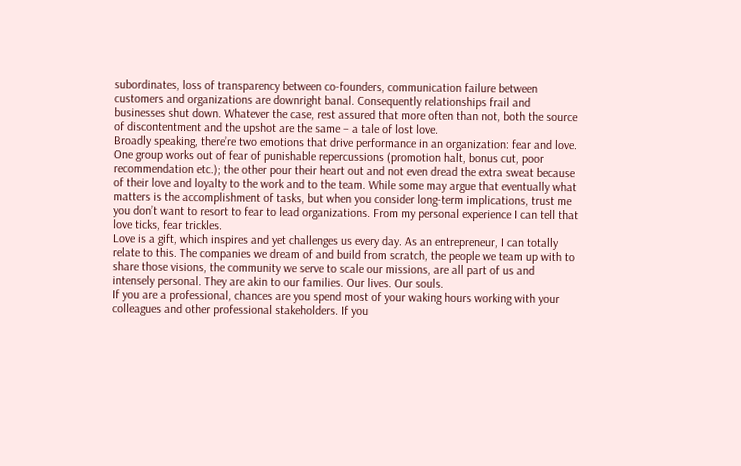subordinates, loss of transparency between co-founders, communication failure between customers and organizations are downright banal. Consequently relationships frail and businesses shut down. Whatever the case, rest assured that more often than not, both the source of discontentment and the upshot are the same – a tale of lost love.
Broadly speaking, there’re two emotions that drive performance in an organization: fear and love. One group works out of fear of punishable repercussions (promotion halt, bonus cut, poor recommendation etc.); the other pour their heart out and not even dread the extra sweat because of their love and loyalty to the work and to the team. While some may argue that eventually what matters is the accomplishment of tasks, but when you consider long-term implications, trust me you don’t want to resort to fear to lead organizations. From my personal experience I can tell that love ticks, fear trickles.
Love is a gift, which inspires and yet challenges us every day. As an entrepreneur, I can totally relate to this. The companies we dream of and build from scratch, the people we team up with to share those visions, the community we serve to scale our missions, are all part of us and intensely personal. They are akin to our families. Our lives. Our souls.
If you are a professional, chances are you spend most of your waking hours working with your colleagues and other professional stakeholders. If you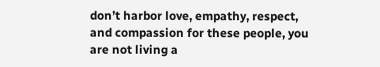don’t harbor love, empathy, respect, and compassion for these people, you are not living a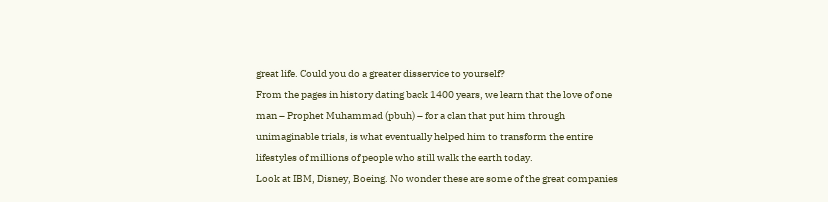great life. Could you do a greater disservice to yourself?
From the pages in history dating back 1400 years, we learn that the love of one man – Prophet Muhammad (pbuh) – for a clan that put him through unimaginable trials, is what eventually helped him to transform the entire lifestyles of millions of people who still walk the earth today.
Look at IBM, Disney, Boeing. No wonder these are some of the great companies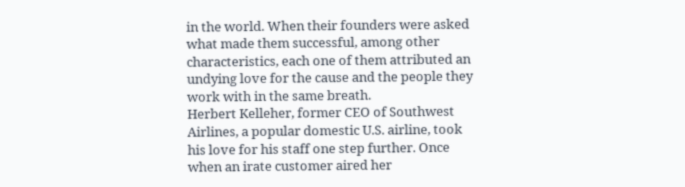in the world. When their founders were asked what made them successful, among other characteristics, each one of them attributed an undying love for the cause and the people they work with in the same breath.
Herbert Kelleher, former CEO of Southwest Airlines, a popular domestic U.S. airline, took his love for his staff one step further. Once when an irate customer aired her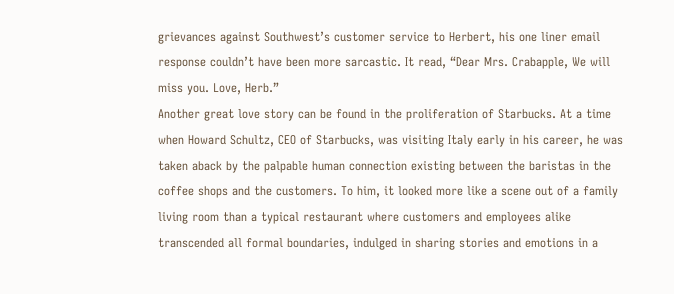grievances against Southwest’s customer service to Herbert, his one liner email response couldn’t have been more sarcastic. It read, “Dear Mrs. Crabapple, We will miss you. Love, Herb.”
Another great love story can be found in the proliferation of Starbucks. At a time when Howard Schultz, CEO of Starbucks, was visiting Italy early in his career, he was taken aback by the palpable human connection existing between the baristas in the coffee shops and the customers. To him, it looked more like a scene out of a family living room than a typical restaurant where customers and employees alike transcended all formal boundaries, indulged in sharing stories and emotions in a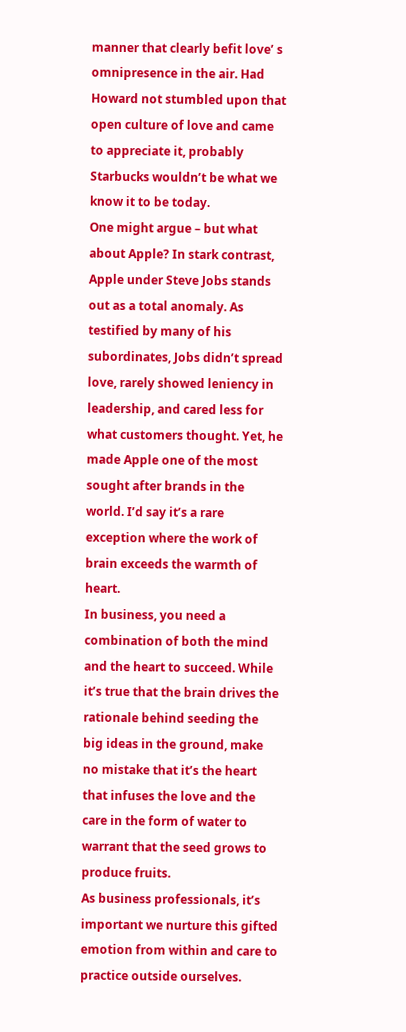manner that clearly befit love’ s omnipresence in the air. Had Howard not stumbled upon that open culture of love and came to appreciate it, probably Starbucks wouldn’t be what we know it to be today.
One might argue – but what about Apple? In stark contrast, Apple under Steve Jobs stands out as a total anomaly. As testified by many of his subordinates, Jobs didn’t spread love, rarely showed leniency in leadership, and cared less for what customers thought. Yet, he made Apple one of the most sought after brands in the world. I’d say it’s a rare exception where the work of brain exceeds the warmth of heart.
In business, you need a combination of both the mind and the heart to succeed. While it’s true that the brain drives the rationale behind seeding the big ideas in the ground, make no mistake that it’s the heart that infuses the love and the care in the form of water to warrant that the seed grows to produce fruits.
As business professionals, it’s important we nurture this gifted emotion from within and care to practice outside ourselves.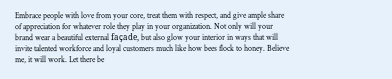Embrace people with love from your core, treat them with respect, and give ample share of appreciation for whatever role they play in your organization. Not only will your brand wear a beautiful external façade, but also glow your interior in ways that will invite talented workforce and loyal customers much like how bees flock to honey. Believe me, it will work. Let there be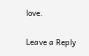love.

Leave a Reply